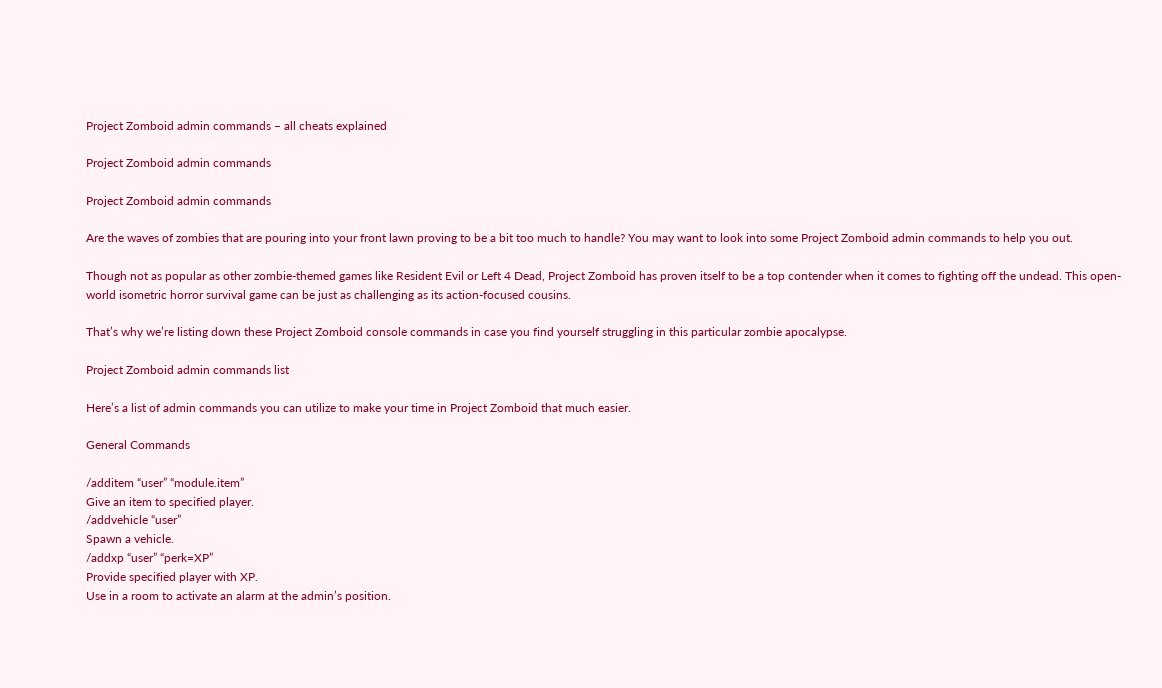Project Zomboid admin commands – all cheats explained

Project Zomboid admin commands

Project Zomboid admin commands

Are the waves of zombies that are pouring into your front lawn proving to be a bit too much to handle? You may want to look into some Project Zomboid admin commands to help you out.

Though not as popular as other zombie-themed games like Resident Evil or Left 4 Dead, Project Zomboid has proven itself to be a top contender when it comes to fighting off the undead. This open-world isometric horror survival game can be just as challenging as its action-focused cousins.

That’s why we’re listing down these Project Zomboid console commands in case you find yourself struggling in this particular zombie apocalypse.

Project Zomboid admin commands list

Here’s a list of admin commands you can utilize to make your time in Project Zomboid that much easier.

General Commands

/additem “user” “module.item”
Give an item to specified player.
/addvehicle “user”
Spawn a vehicle.
/addxp “user” “perk=XP”
Provide specified player with XP.
Use in a room to activate an alarm at the admin’s position.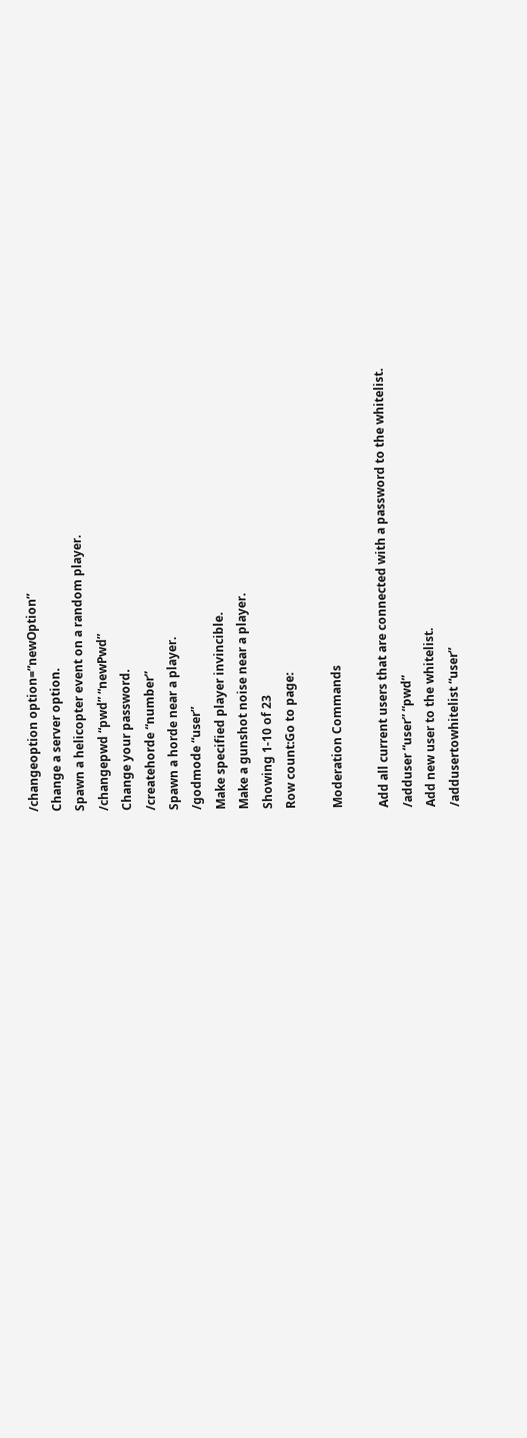/changeoption option=”newOption”
Change a server option.
Spawn a helicopter event on a random player.
/changepwd “pwd” “newPwd”
Change your password.
/createhorde “number”
Spawn a horde near a player.
/godmode “user”
Make specified player invincible.
Make a gunshot noise near a player.
Showing 1-10 of 23
Row count:Go to page:

Moderation Commands

Add all current users that are connected with a password to the whitelist.
/adduser “user” “pwd”
Add new user to the whitelist.
/addusertowhitelist “user”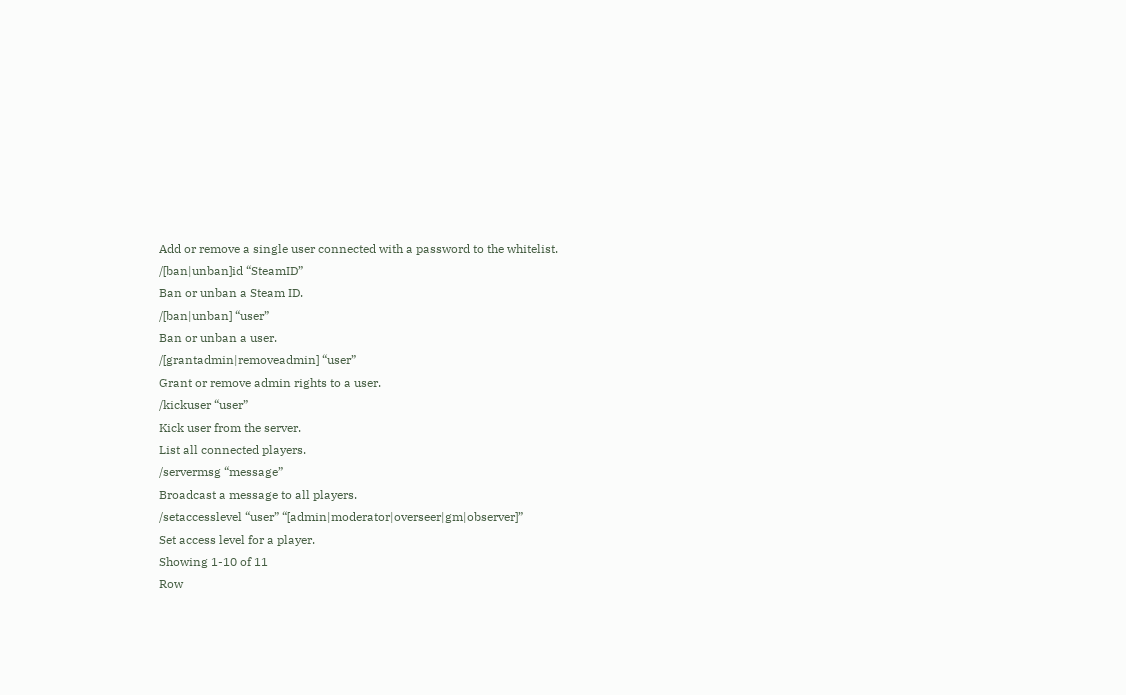Add or remove a single user connected with a password to the whitelist.
/[ban|unban]id “SteamID”
Ban or unban a Steam ID.
/[ban|unban] “user”
Ban or unban a user.
/[grantadmin|removeadmin] “user”
Grant or remove admin rights to a user.
/kickuser “user”
Kick user from the server.
List all connected players.
/servermsg “message”
Broadcast a message to all players.
/setaccesslevel “user” “[admin|moderator|overseer|gm|observer]”
Set access level for a player.
Showing 1-10 of 11
Row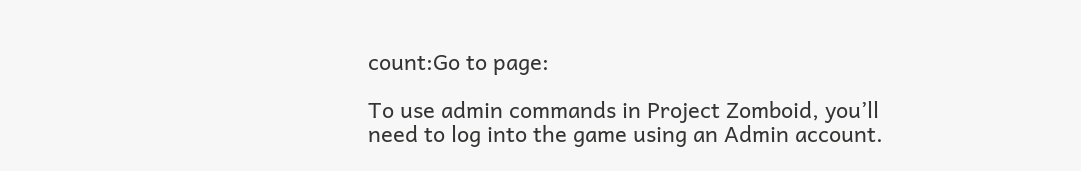count:Go to page:

To use admin commands in Project Zomboid, you’ll need to log into the game using an Admin account.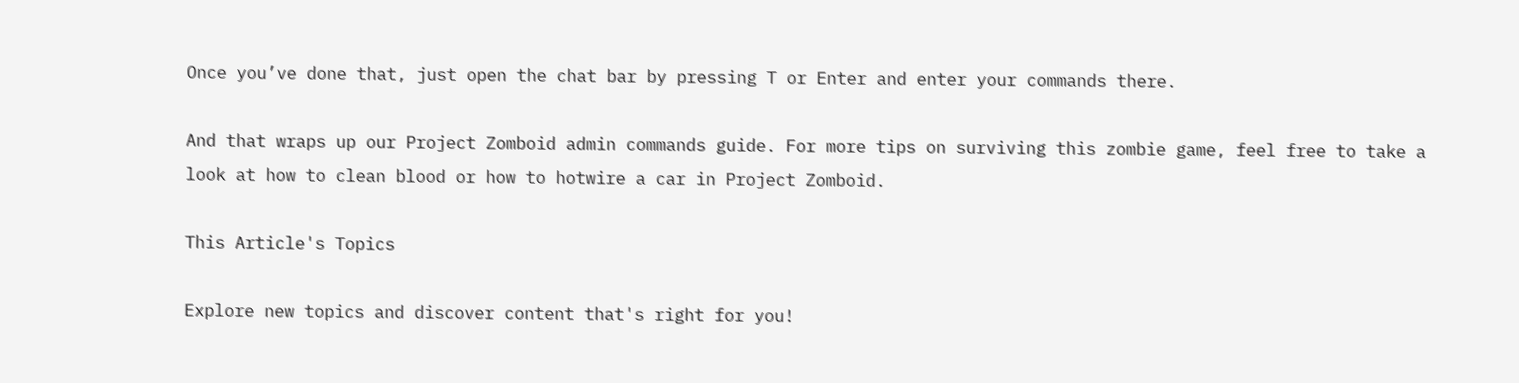Once you’ve done that, just open the chat bar by pressing T or Enter and enter your commands there.

And that wraps up our Project Zomboid admin commands guide. For more tips on surviving this zombie game, feel free to take a look at how to clean blood or how to hotwire a car in Project Zomboid.

This Article's Topics

Explore new topics and discover content that's right for you!